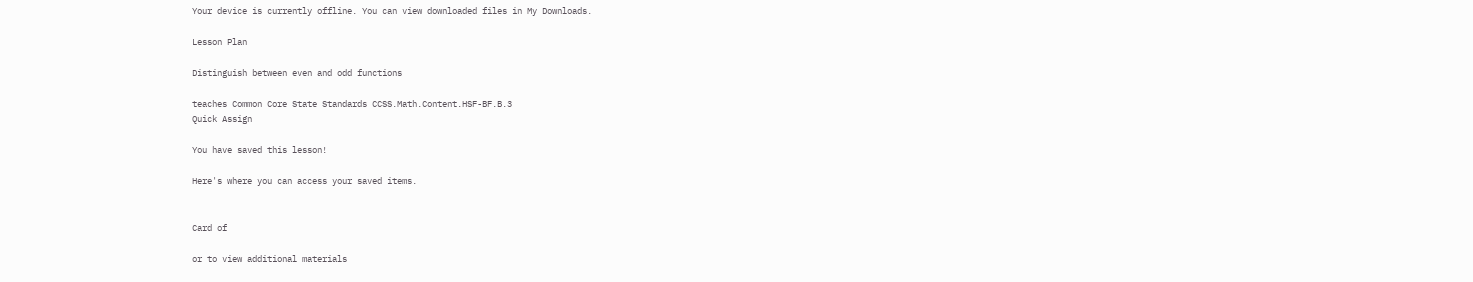Your device is currently offline. You can view downloaded files in My Downloads.

Lesson Plan

Distinguish between even and odd functions

teaches Common Core State Standards CCSS.Math.Content.HSF-BF.B.3
Quick Assign

You have saved this lesson!

Here's where you can access your saved items.


Card of

or to view additional materials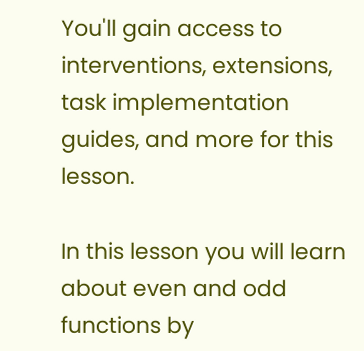You'll gain access to interventions, extensions, task implementation guides, and more for this lesson.

In this lesson you will learn about even and odd functions by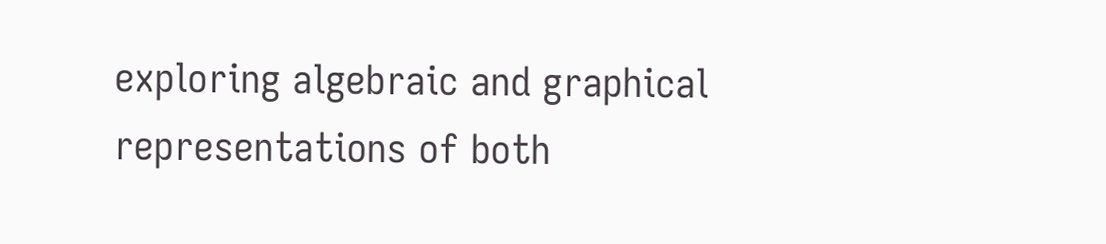exploring algebraic and graphical representations of both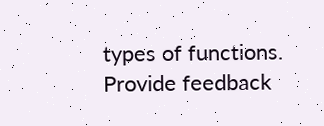types of functions.
Provide feedback